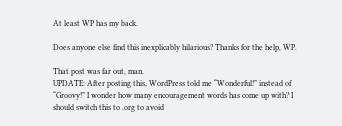At least WP has my back.

Does anyone else find this inexplicably hilarious? Thanks for the help, WP.

That post was far out, man.
UPDATE: After posting this, WordPress told me “Wonderful!” instead of “Groovy!” I wonder how many encouragement words has come up with? I should switch this to .org to avoid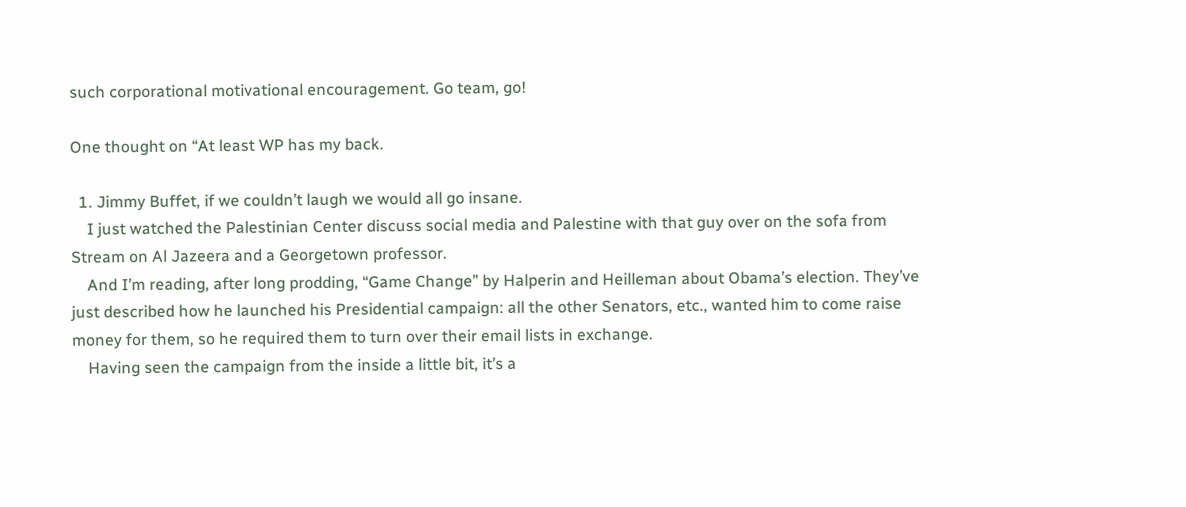such corporational motivational encouragement. Go team, go!

One thought on “At least WP has my back.

  1. Jimmy Buffet, if we couldn’t laugh we would all go insane.
    I just watched the Palestinian Center discuss social media and Palestine with that guy over on the sofa from Stream on Al Jazeera and a Georgetown professor.
    And I’m reading, after long prodding, “Game Change” by Halperin and Heilleman about Obama’s election. They’ve just described how he launched his Presidential campaign: all the other Senators, etc., wanted him to come raise money for them, so he required them to turn over their email lists in exchange.
    Having seen the campaign from the inside a little bit, it’s a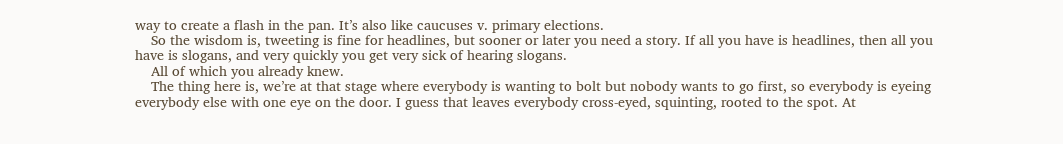way to create a flash in the pan. It’s also like caucuses v. primary elections.
    So the wisdom is, tweeting is fine for headlines, but sooner or later you need a story. If all you have is headlines, then all you have is slogans, and very quickly you get very sick of hearing slogans.
    All of which you already knew.
    The thing here is, we’re at that stage where everybody is wanting to bolt but nobody wants to go first, so everybody is eyeing everybody else with one eye on the door. I guess that leaves everybody cross-eyed, squinting, rooted to the spot. At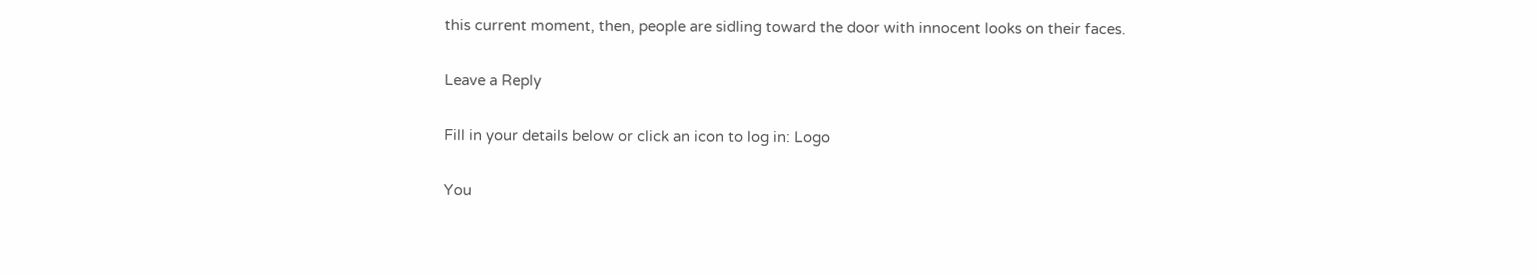this current moment, then, people are sidling toward the door with innocent looks on their faces.

Leave a Reply

Fill in your details below or click an icon to log in: Logo

You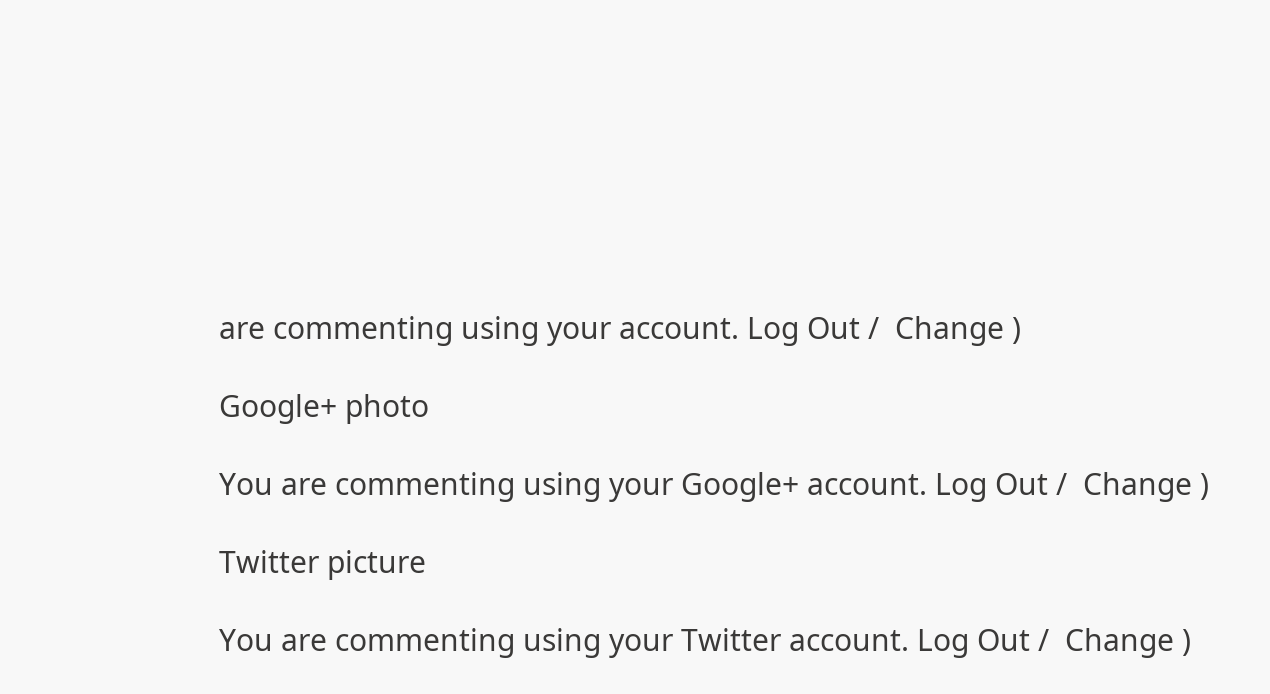are commenting using your account. Log Out /  Change )

Google+ photo

You are commenting using your Google+ account. Log Out /  Change )

Twitter picture

You are commenting using your Twitter account. Log Out /  Change )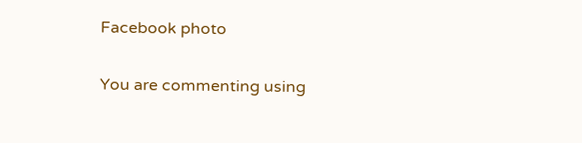Facebook photo

You are commenting using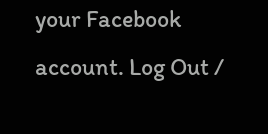your Facebook account. Log Out /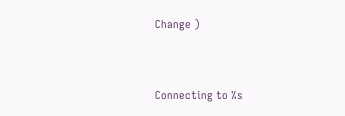Change )


Connecting to %s